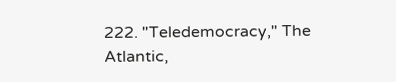222. "Teledemocracy," The Atlantic,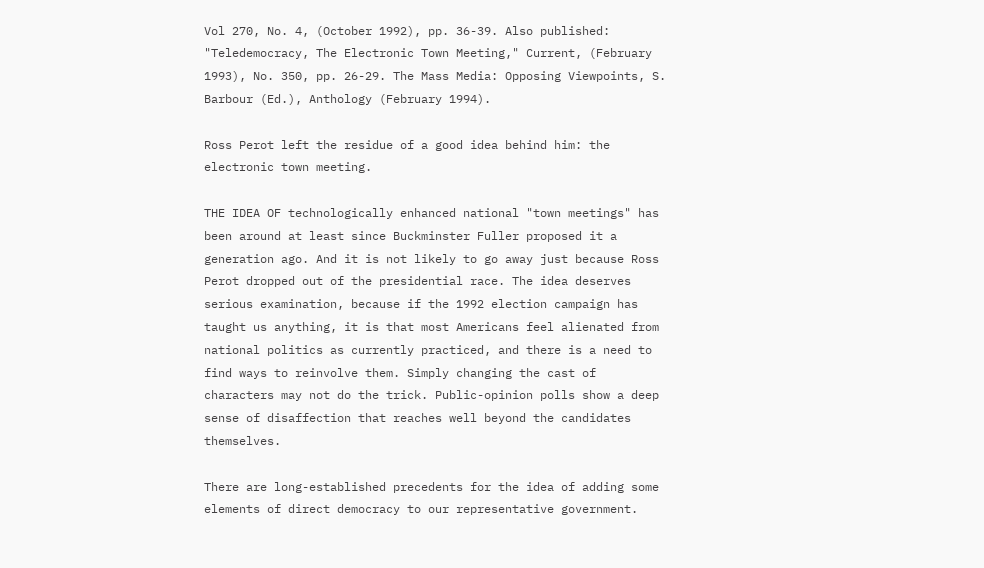Vol 270, No. 4, (October 1992), pp. 36-39. Also published: "Teledemocracy, The Electronic Town Meeting," Current, (February 1993), No. 350, pp. 26-29. The Mass Media: Opposing Viewpoints, S. Barbour (Ed.), Anthology (February 1994).

Ross Perot left the residue of a good idea behind him: the electronic town meeting.

THE IDEA OF technologically enhanced national "town meetings" has been around at least since Buckminster Fuller proposed it a generation ago. And it is not likely to go away just because Ross Perot dropped out of the presidential race. The idea deserves serious examination, because if the 1992 election campaign has taught us anything, it is that most Americans feel alienated from national politics as currently practiced, and there is a need to find ways to reinvolve them. Simply changing the cast of characters may not do the trick. Public-opinion polls show a deep sense of disaffection that reaches well beyond the candidates themselves.

There are long-established precedents for the idea of adding some elements of direct democracy to our representative government.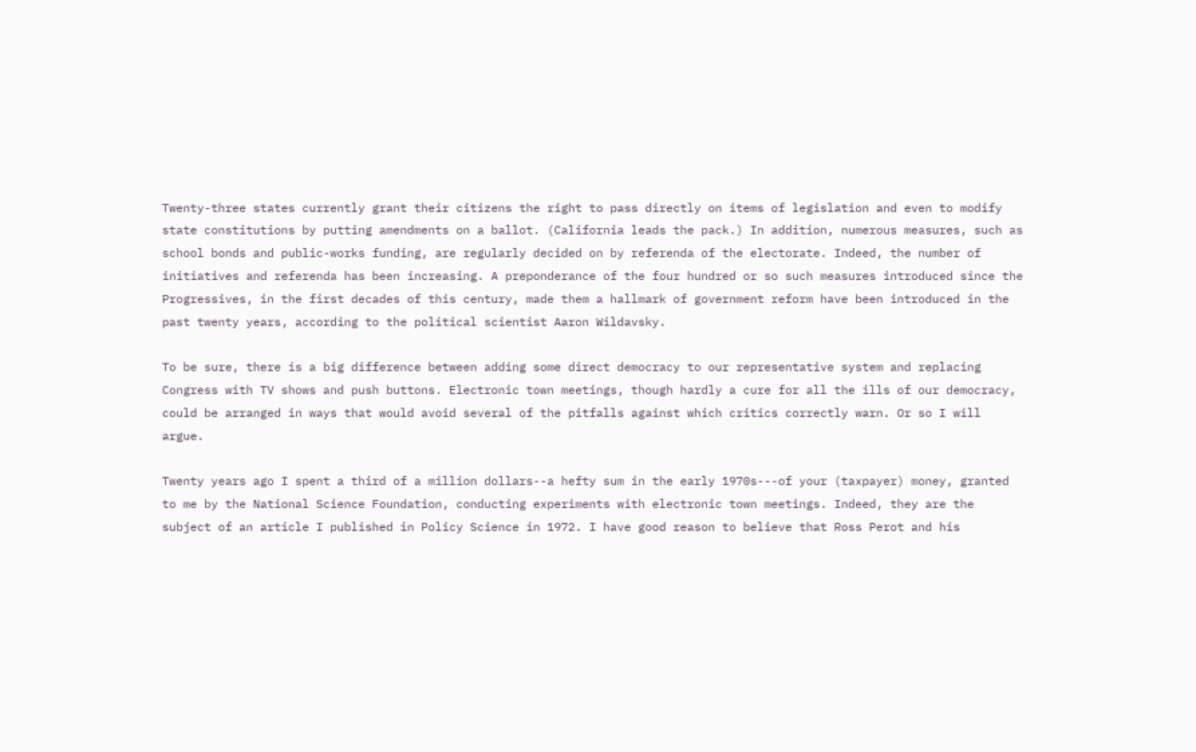Twenty-three states currently grant their citizens the right to pass directly on items of legislation and even to modify state constitutions by putting amendments on a ballot. (California leads the pack.) In addition, numerous measures, such as school bonds and public-works funding, are regularly decided on by referenda of the electorate. Indeed, the number of initiatives and referenda has been increasing. A preponderance of the four hundred or so such measures introduced since the Progressives, in the first decades of this century, made them a hallmark of government reform have been introduced in the past twenty years, according to the political scientist Aaron Wildavsky.

To be sure, there is a big difference between adding some direct democracy to our representative system and replacing Congress with TV shows and push buttons. Electronic town meetings, though hardly a cure for all the ills of our democracy, could be arranged in ways that would avoid several of the pitfalls against which critics correctly warn. Or so I will argue.

Twenty years ago I spent a third of a million dollars--a hefty sum in the early 1970s---of your (taxpayer) money, granted to me by the National Science Foundation, conducting experiments with electronic town meetings. Indeed, they are the subject of an article I published in Policy Science in 1972. I have good reason to believe that Ross Perot and his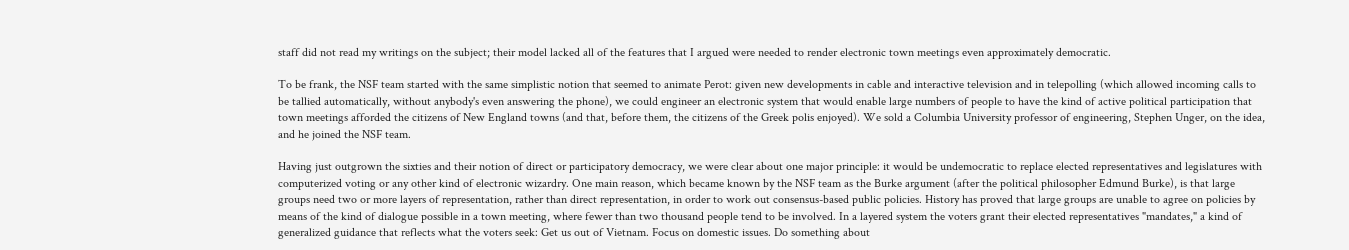staff did not read my writings on the subject; their model lacked all of the features that I argued were needed to render electronic town meetings even approximately democratic.

To be frank, the NSF team started with the same simplistic notion that seemed to animate Perot: given new developments in cable and interactive television and in telepolling (which allowed incoming calls to be tallied automatically, without anybody's even answering the phone), we could engineer an electronic system that would enable large numbers of people to have the kind of active political participation that town meetings afforded the citizens of New England towns (and that, before them, the citizens of the Greek polis enjoyed). We sold a Columbia University professor of engineering, Stephen Unger, on the idea, and he joined the NSF team.

Having just outgrown the sixties and their notion of direct or participatory democracy, we were clear about one major principle: it would be undemocratic to replace elected representatives and legislatures with computerized voting or any other kind of electronic wizardry. One main reason, which became known by the NSF team as the Burke argument (after the political philosopher Edmund Burke), is that large groups need two or more layers of representation, rather than direct representation, in order to work out consensus-based public policies. History has proved that large groups are unable to agree on policies by means of the kind of dialogue possible in a town meeting, where fewer than two thousand people tend to be involved. In a layered system the voters grant their elected representatives "mandates," a kind of generalized guidance that reflects what the voters seek: Get us out of Vietnam. Focus on domestic issues. Do something about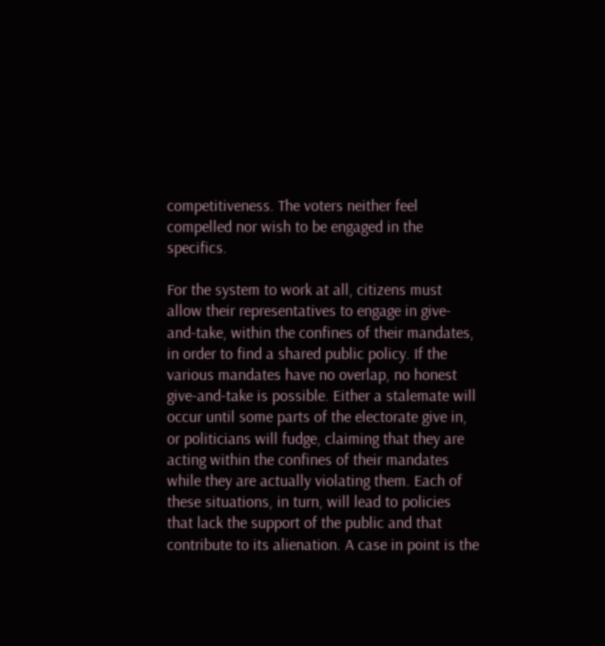competitiveness. The voters neither feel compelled nor wish to be engaged in the specifics.

For the system to work at all, citizens must allow their representatives to engage in give-and-take, within the confines of their mandates, in order to find a shared public policy. If the various mandates have no overlap, no honest give-and-take is possible. Either a stalemate will occur until some parts of the electorate give in, or politicians will fudge, claiming that they are acting within the confines of their mandates while they are actually violating them. Each of these situations, in turn, will lead to policies that lack the support of the public and that contribute to its alienation. A case in point is the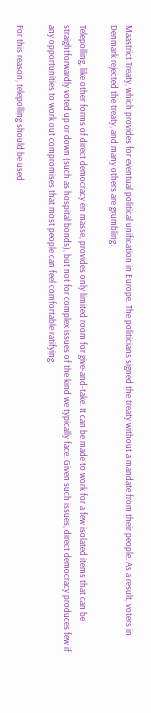Maastrict Treaty, which provides for eventual political unification in Europe. The politicians signed the treaty without a mandate from their people. As a result, voters in Denmark rejected the treaty, and many others are grumbling.

Telepolling, like other forms of direct democracy en masse, provides only limited room for give-and-take. It can be made to work for a few isolated items that can be straightforwardly voted up or down (such as hospital bonds), but not for complex issues of the kind we typically face. Given such issues, direct democracy produces few if any opportunities to work out compromises that most people can feel comfortable ratifying.

For this reason, telepolling should be used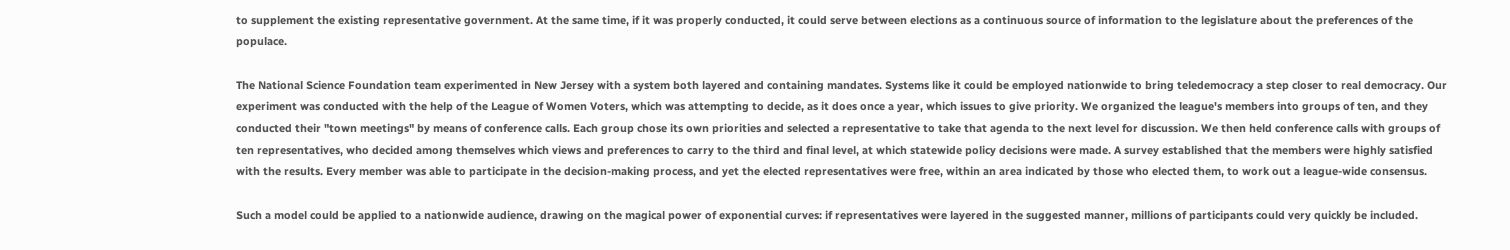to supplement the existing representative government. At the same time, if it was properly conducted, it could serve between elections as a continuous source of information to the legislature about the preferences of the populace.

The National Science Foundation team experimented in New Jersey with a system both layered and containing mandates. Systems like it could be employed nationwide to bring teledemocracy a step closer to real democracy. Our experiment was conducted with the help of the League of Women Voters, which was attempting to decide, as it does once a year, which issues to give priority. We organized the league's members into groups of ten, and they conducted their "town meetings" by means of conference calls. Each group chose its own priorities and selected a representative to take that agenda to the next level for discussion. We then held conference calls with groups of ten representatives, who decided among themselves which views and preferences to carry to the third and final level, at which statewide policy decisions were made. A survey established that the members were highly satisfied with the results. Every member was able to participate in the decision-making process, and yet the elected representatives were free, within an area indicated by those who elected them, to work out a league-wide consensus.

Such a model could be applied to a nationwide audience, drawing on the magical power of exponential curves: if representatives were layered in the suggested manner, millions of participants could very quickly be included.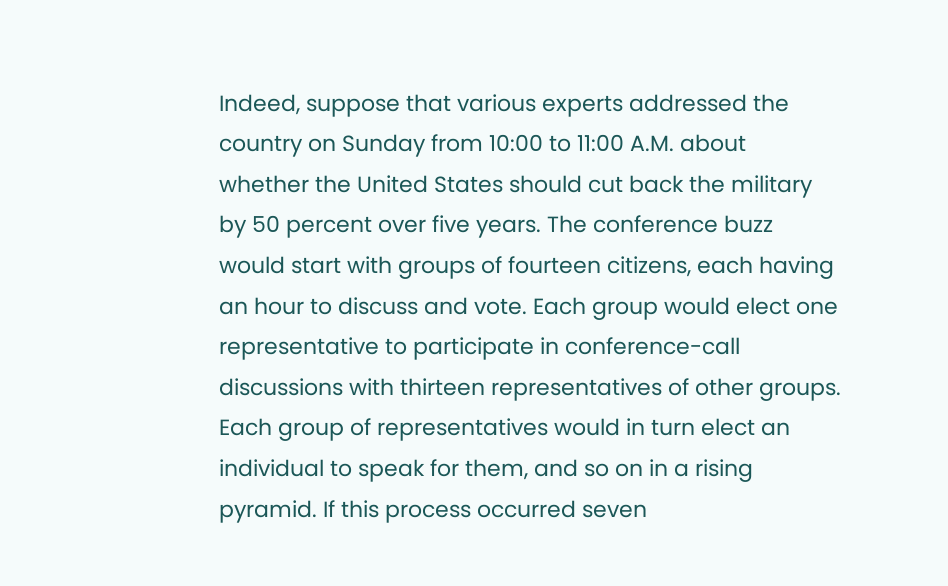Indeed, suppose that various experts addressed the country on Sunday from 10:00 to 11:00 A.M. about whether the United States should cut back the military by 50 percent over five years. The conference buzz would start with groups of fourteen citizens, each having an hour to discuss and vote. Each group would elect one representative to participate in conference-call discussions with thirteen representatives of other groups. Each group of representatives would in turn elect an individual to speak for them, and so on in a rising pyramid. If this process occurred seven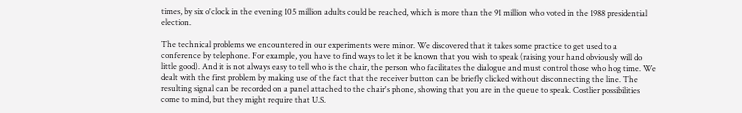times, by six o'clock in the evening 105 million adults could be reached, which is more than the 91 million who voted in the 1988 presidential election.

The technical problems we encountered in our experiments were minor. We discovered that it takes some practice to get used to a conference by telephone. For example, you have to find ways to let it be known that you wish to speak (raising your hand obviously will do little good). And it is not always easy to tell who is the chair, the person who facilitates the dialogue and must control those who hog time. We dealt with the first problem by making use of the fact that the receiver button can be briefly clicked without disconnecting the line. The resulting signal can be recorded on a panel attached to the chair's phone, showing that you are in the queue to speak. Costlier possibilities come to mind, but they might require that U.S.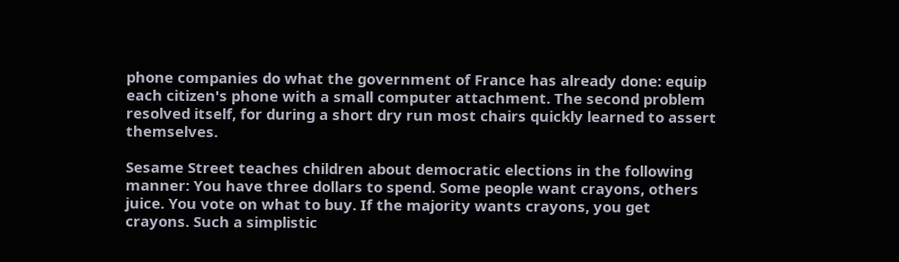phone companies do what the government of France has already done: equip each citizen's phone with a small computer attachment. The second problem resolved itself, for during a short dry run most chairs quickly learned to assert themselves.

Sesame Street teaches children about democratic elections in the following manner: You have three dollars to spend. Some people want crayons, others juice. You vote on what to buy. If the majority wants crayons, you get crayons. Such a simplistic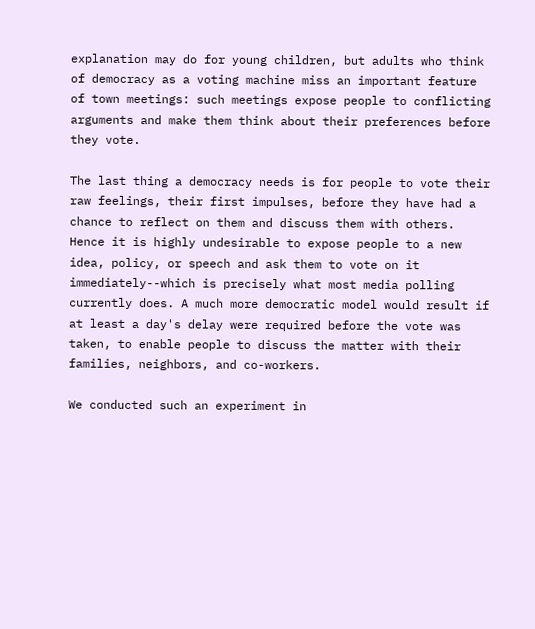explanation may do for young children, but adults who think of democracy as a voting machine miss an important feature of town meetings: such meetings expose people to conflicting arguments and make them think about their preferences before they vote.

The last thing a democracy needs is for people to vote their raw feelings, their first impulses, before they have had a chance to reflect on them and discuss them with others. Hence it is highly undesirable to expose people to a new idea, policy, or speech and ask them to vote on it immediately--which is precisely what most media polling currently does. A much more democratic model would result if at least a day's delay were required before the vote was taken, to enable people to discuss the matter with their families, neighbors, and co-workers.

We conducted such an experiment in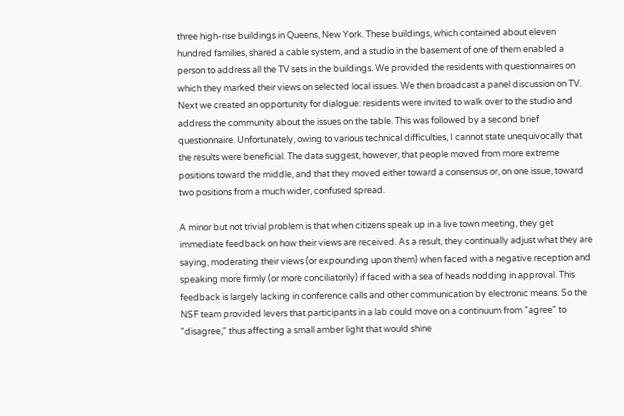three high-rise buildings in Queens, New York. These buildings, which contained about eleven hundred families, shared a cable system, and a studio in the basement of one of them enabled a person to address all the TV sets in the buildings. We provided the residents with questionnaires on which they marked their views on selected local issues. We then broadcast a panel discussion on TV. Next we created an opportunity for dialogue: residents were invited to walk over to the studio and address the community about the issues on the table. This was followed by a second brief questionnaire. Unfortunately, owing to various technical difficulties, I cannot state unequivocally that the results were beneficial. The data suggest, however, that people moved from more extreme positions toward the middle, and that they moved either toward a consensus or, on one issue, toward two positions from a much wider, confused spread.

A minor but not trivial problem is that when citizens speak up in a live town meeting, they get immediate feedback on how their views are received. As a result, they continually adjust what they are saying, moderating their views (or expounding upon them) when faced with a negative reception and speaking more firmly (or more conciliatorily) if faced with a sea of heads nodding in approval. This feedback is largely lacking in conference calls and other communication by electronic means. So the NSF team provided levers that participants in a lab could move on a continuum from "agree" to "disagree," thus affecting a small amber light that would shine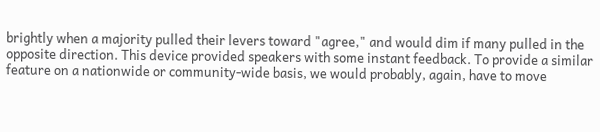brightly when a majority pulled their levers toward "agree," and would dim if many pulled in the opposite direction. This device provided speakers with some instant feedback. To provide a similar feature on a nationwide or community-wide basis, we would probably, again, have to move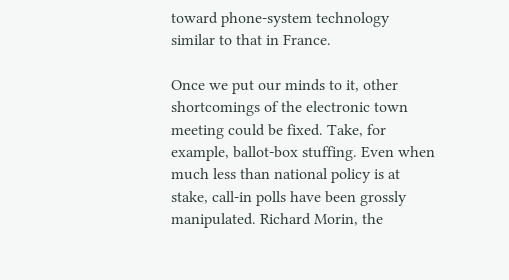toward phone-system technology similar to that in France.

Once we put our minds to it, other shortcomings of the electronic town meeting could be fixed. Take, for example, ballot-box stuffing. Even when much less than national policy is at stake, call-in polls have been grossly manipulated. Richard Morin, the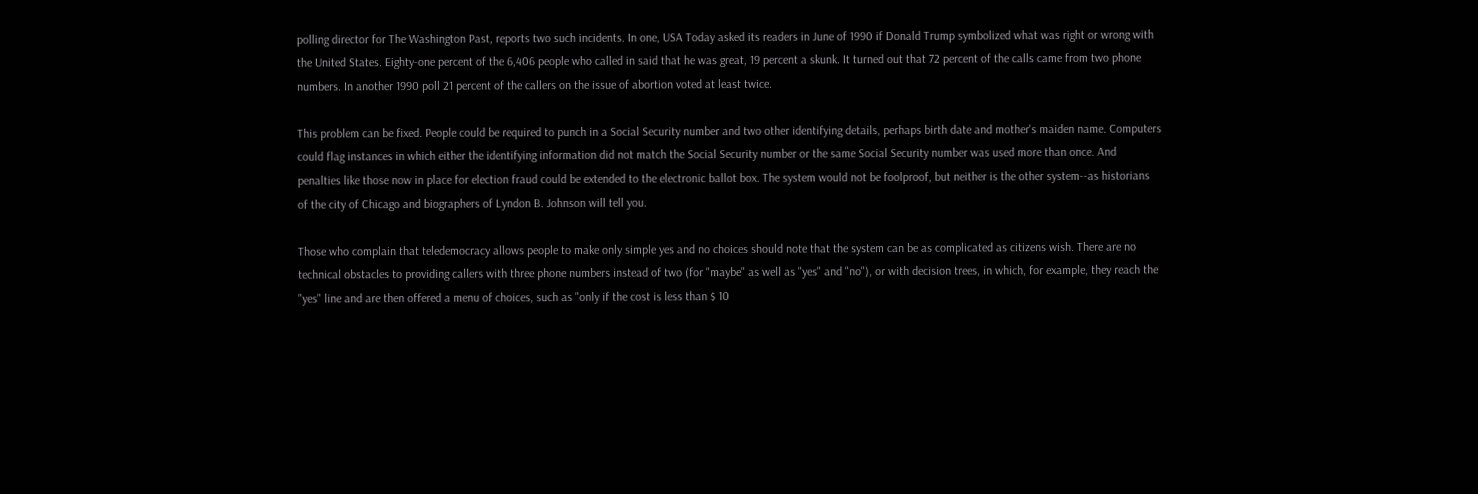polling director for The Washington Past, reports two such incidents. In one, USA Today asked its readers in June of 1990 if Donald Trump symbolized what was right or wrong with the United States. Eighty-one percent of the 6,406 people who called in said that he was great, 19 percent a skunk. It turned out that 72 percent of the calls came from two phone numbers. In another 1990 poll 21 percent of the callers on the issue of abortion voted at least twice.

This problem can be fixed. People could be required to punch in a Social Security number and two other identifying details, perhaps birth date and mother's maiden name. Computers could flag instances in which either the identifying information did not match the Social Security number or the same Social Security number was used more than once. And penalties like those now in place for election fraud could be extended to the electronic ballot box. The system would not be foolproof, but neither is the other system--as historians of the city of Chicago and biographers of Lyndon B. Johnson will tell you.

Those who complain that teledemocracy allows people to make only simple yes and no choices should note that the system can be as complicated as citizens wish. There are no technical obstacles to providing callers with three phone numbers instead of two (for "maybe" as well as "yes" and "no"), or with decision trees, in which, for example, they reach the "yes" line and are then offered a menu of choices, such as "only if the cost is less than $ 10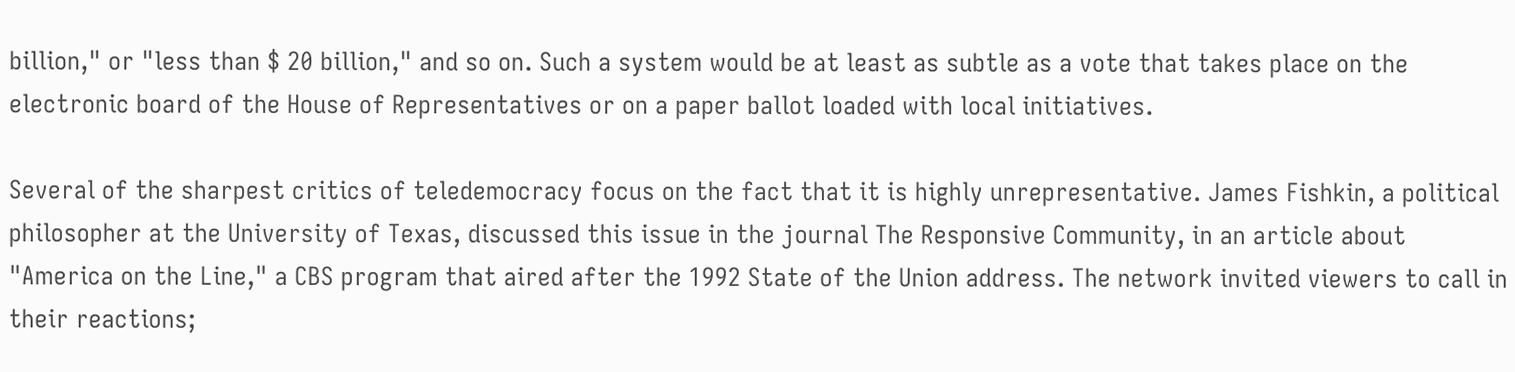billion," or "less than $ 20 billion," and so on. Such a system would be at least as subtle as a vote that takes place on the electronic board of the House of Representatives or on a paper ballot loaded with local initiatives.

Several of the sharpest critics of teledemocracy focus on the fact that it is highly unrepresentative. James Fishkin, a political philosopher at the University of Texas, discussed this issue in the journal The Responsive Community, in an article about "America on the Line," a CBS program that aired after the 1992 State of the Union address. The network invited viewers to call in their reactions;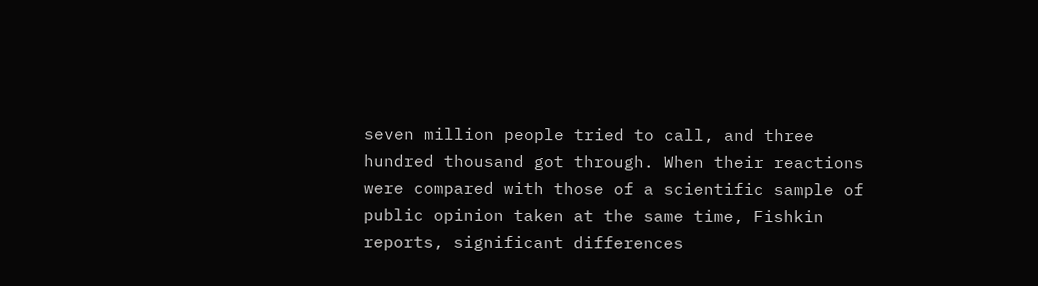seven million people tried to call, and three hundred thousand got through. When their reactions were compared with those of a scientific sample of public opinion taken at the same time, Fishkin reports, significant differences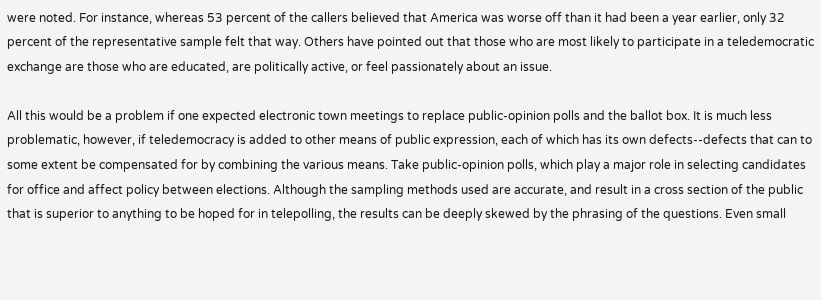were noted. For instance, whereas 53 percent of the callers believed that America was worse off than it had been a year earlier, only 32 percent of the representative sample felt that way. Others have pointed out that those who are most likely to participate in a teledemocratic exchange are those who are educated, are politically active, or feel passionately about an issue.

All this would be a problem if one expected electronic town meetings to replace public-opinion polls and the ballot box. It is much less problematic, however, if teledemocracy is added to other means of public expression, each of which has its own defects--defects that can to some extent be compensated for by combining the various means. Take public-opinion polls, which play a major role in selecting candidates for office and affect policy between elections. Although the sampling methods used are accurate, and result in a cross section of the public that is superior to anything to be hoped for in telepolling, the results can be deeply skewed by the phrasing of the questions. Even small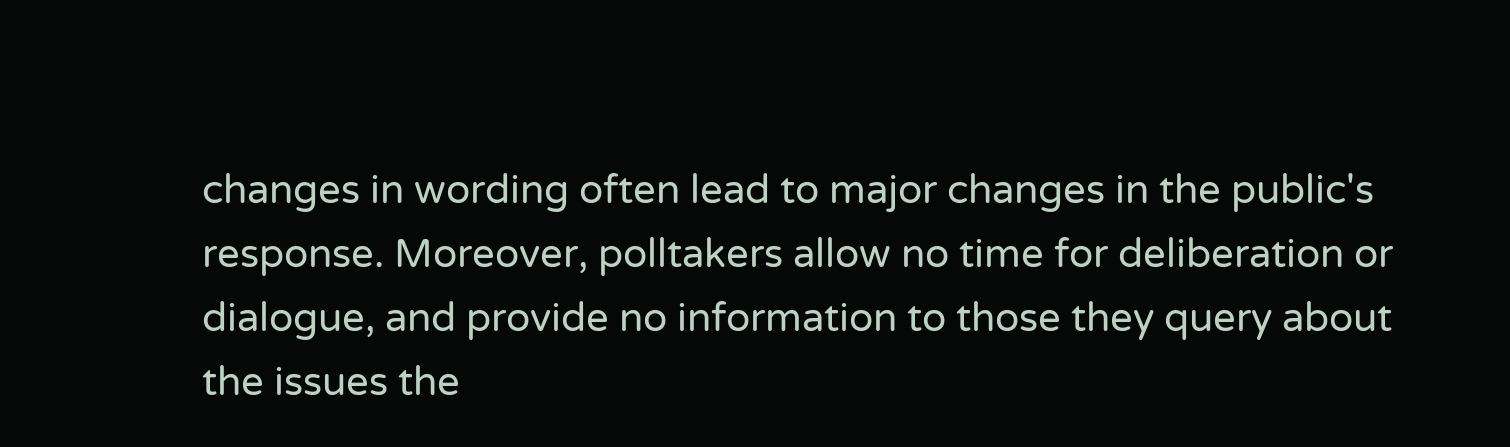changes in wording often lead to major changes in the public's response. Moreover, polltakers allow no time for deliberation or dialogue, and provide no information to those they query about the issues the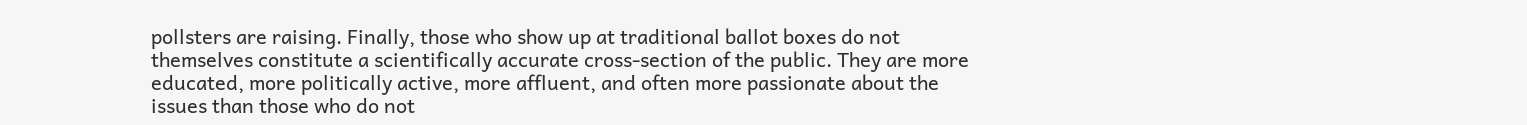pollsters are raising. Finally, those who show up at traditional ballot boxes do not themselves constitute a scientifically accurate cross-section of the public. They are more educated, more politically active, more affluent, and often more passionate about the issues than those who do not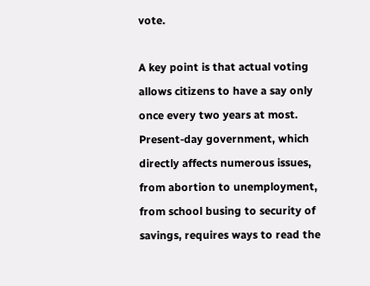vote.

A key point is that actual voting allows citizens to have a say only once every two years at most. Present-day government, which directly affects numerous issues, from abortion to unemployment, from school busing to security of savings, requires ways to read the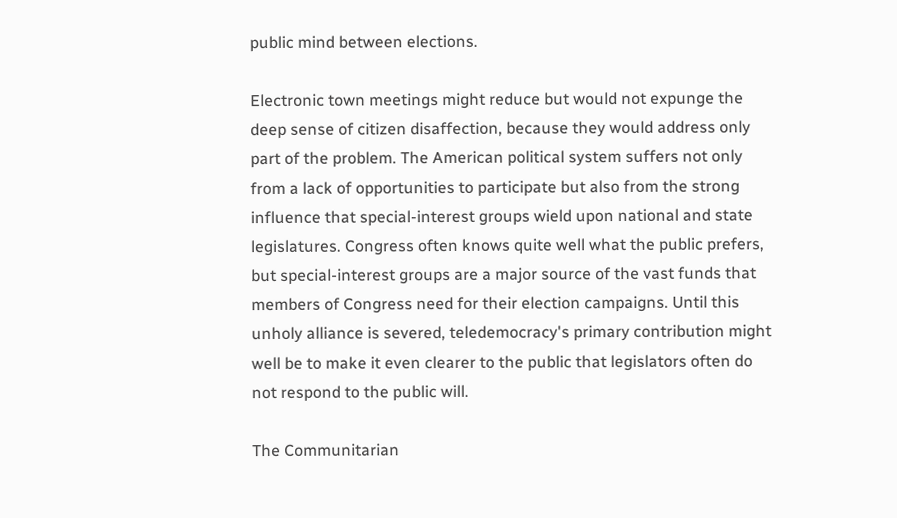public mind between elections.

Electronic town meetings might reduce but would not expunge the deep sense of citizen disaffection, because they would address only part of the problem. The American political system suffers not only from a lack of opportunities to participate but also from the strong influence that special-interest groups wield upon national and state legislatures. Congress often knows quite well what the public prefers, but special-interest groups are a major source of the vast funds that members of Congress need for their election campaigns. Until this unholy alliance is severed, teledemocracy's primary contribution might well be to make it even clearer to the public that legislators often do not respond to the public will.

The Communitarian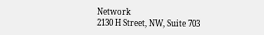Network
2130 H Street, NW, Suite 703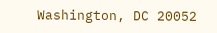Washington, DC 20052